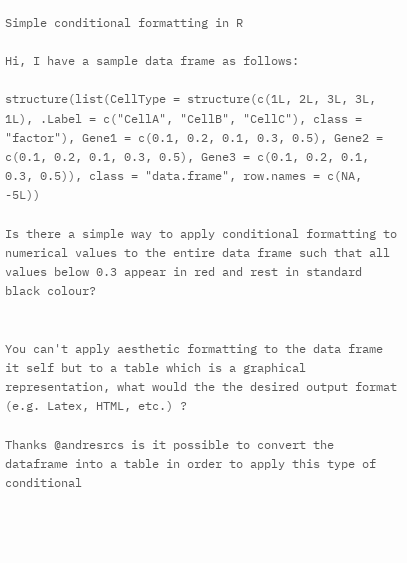Simple conditional formatting in R

Hi, I have a sample data frame as follows:

structure(list(CellType = structure(c(1L, 2L, 3L, 3L, 1L), .Label = c("CellA", "CellB", "CellC"), class = "factor"), Gene1 = c(0.1, 0.2, 0.1, 0.3, 0.5), Gene2 = c(0.1, 0.2, 0.1, 0.3, 0.5), Gene3 = c(0.1, 0.2, 0.1, 0.3, 0.5)), class = "data.frame", row.names = c(NA, -5L))

Is there a simple way to apply conditional formatting to numerical values to the entire data frame such that all values below 0.3 appear in red and rest in standard black colour?


You can't apply aesthetic formatting to the data frame it self but to a table which is a graphical representation, what would the the desired output format (e.g. Latex, HTML, etc.) ?

Thanks @andresrcs is it possible to convert the dataframe into a table in order to apply this type of conditional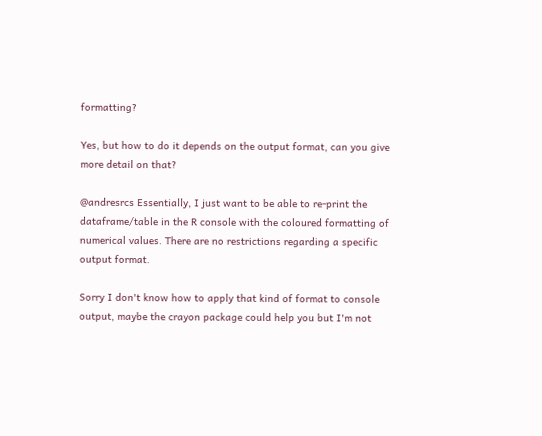formatting?

Yes, but how to do it depends on the output format, can you give more detail on that?

@andresrcs Essentially, I just want to be able to re-print the dataframe/table in the R console with the coloured formatting of numerical values. There are no restrictions regarding a specific output format.

Sorry I don't know how to apply that kind of format to console output, maybe the crayon package could help you but I'm not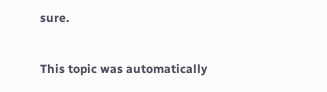sure.

This topic was automatically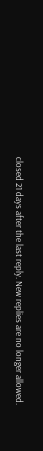closed 21 days after the last reply. New replies are no longer allowed.